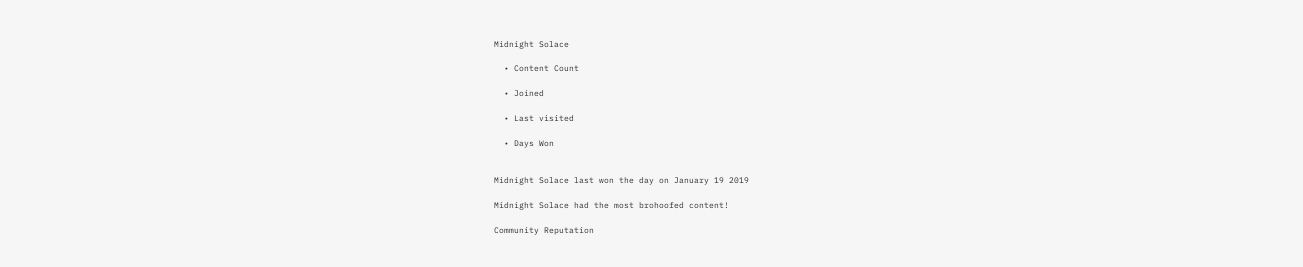Midnight Solace

  • Content Count

  • Joined

  • Last visited

  • Days Won


Midnight Solace last won the day on January 19 2019

Midnight Solace had the most brohoofed content!

Community Reputation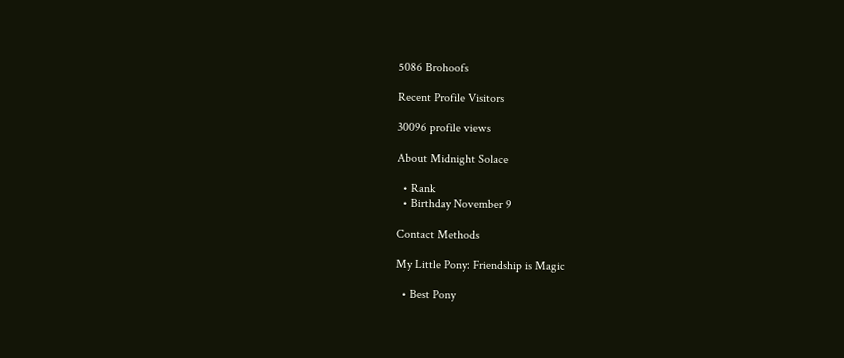5086 Brohoofs

Recent Profile Visitors

30096 profile views

About Midnight Solace

  • Rank
  • Birthday November 9

Contact Methods

My Little Pony: Friendship is Magic

  • Best Pony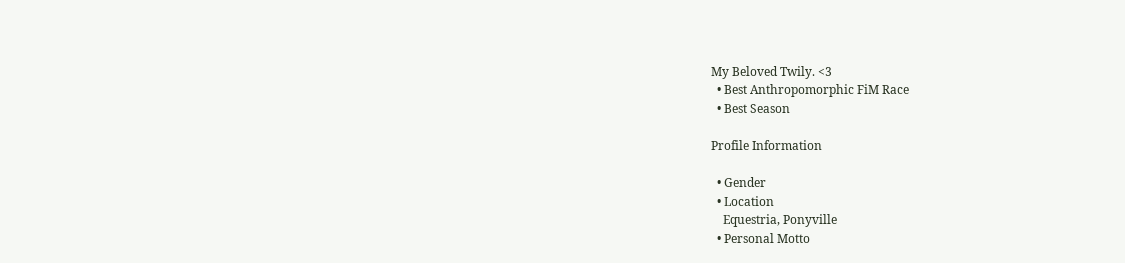My Beloved Twily. <3
  • Best Anthropomorphic FiM Race
  • Best Season

Profile Information

  • Gender
  • Location
    Equestria, Ponyville
  • Personal Motto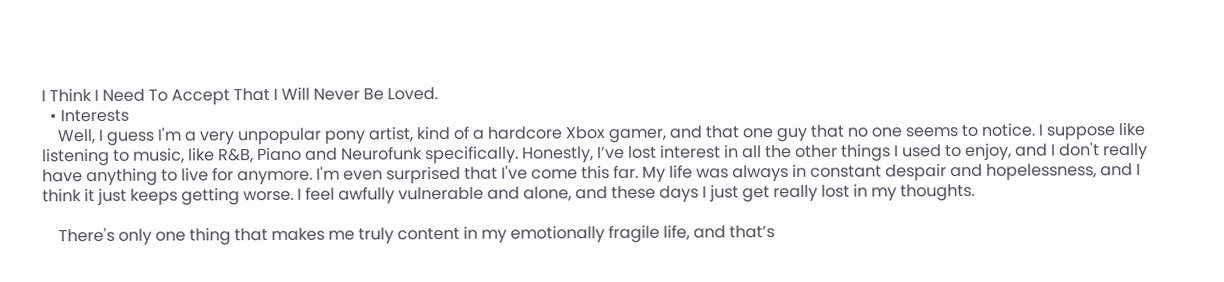I Think I Need To Accept That I Will Never Be Loved.
  • Interests
    Well, I guess I'm a very unpopular pony artist, kind of a hardcore Xbox gamer, and that one guy that no one seems to notice. I suppose like listening to music, like R&B, Piano and Neurofunk specifically. Honestly, I’ve lost interest in all the other things I used to enjoy, and I don't really have anything to live for anymore. I'm even surprised that I've come this far. My life was always in constant despair and hopelessness, and I think it just keeps getting worse. I feel awfully vulnerable and alone, and these days I just get really lost in my thoughts.

    There's only one thing that makes me truly content in my emotionally fragile life, and that’s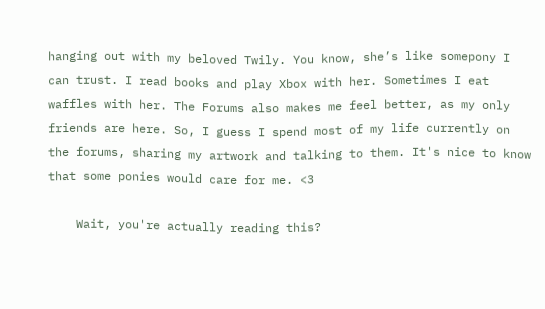hanging out with my beloved Twily. You know, she’s like somepony I can trust. I read books and play Xbox with her. Sometimes I eat waffles with her. The Forums also makes me feel better, as my only friends are here. So, I guess I spend most of my life currently on the forums, sharing my artwork and talking to them. It's nice to know that some ponies would care for me. <3

    Wait, you're actually reading this?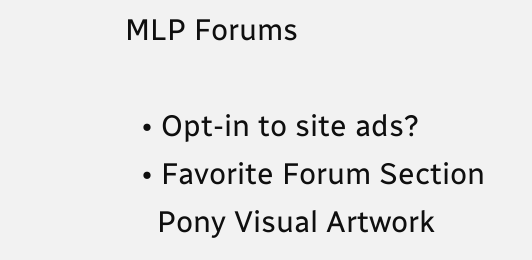MLP Forums

  • Opt-in to site ads?
  • Favorite Forum Section
    Pony Visual Artwork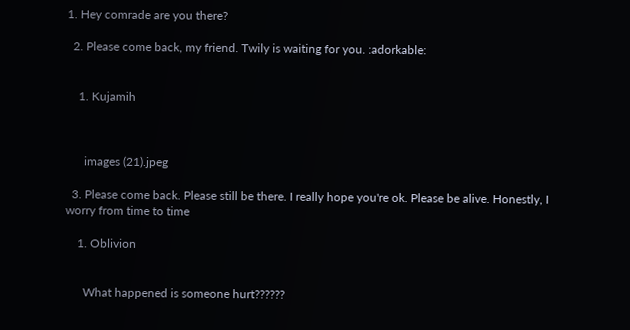1. Hey comrade are you there?

  2. Please come back, my friend. Twily is waiting for you. :adorkable:


    1. Kujamih



      images (21).jpeg

  3. Please come back. Please still be there. I really hope you're ok. Please be alive. Honestly, I worry from time to time

    1. Oblivion


      What happened is someone hurt??????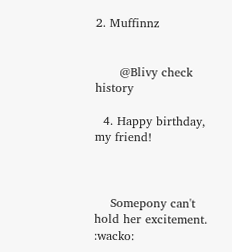2. Muffinnz


      @Blivy check history

  4. Happy birthday, my friend!



    Somepony can't hold her excitement. :wacko: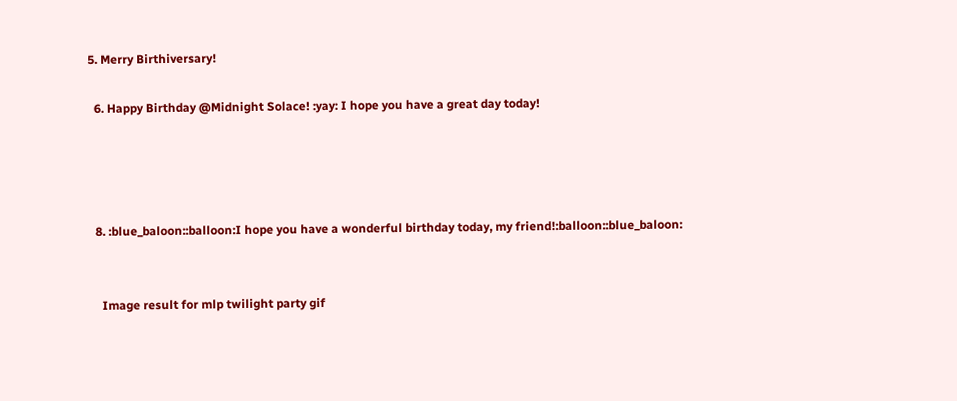5. Merry Birthiversary!

  6. Happy Birthday @Midnight Solace! :yay: I hope you have a great day today!




  8. :blue_baloon::balloon:I hope you have a wonderful birthday today, my friend!:balloon::blue_baloon:


    Image result for mlp twilight party gif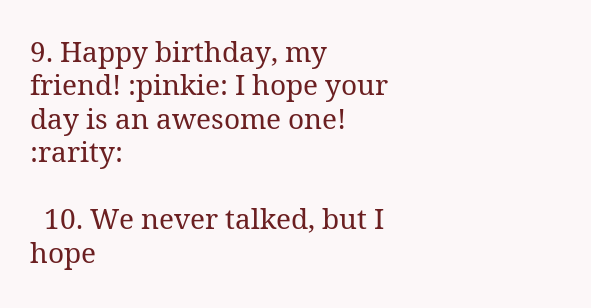9. Happy birthday, my friend! :pinkie: I hope your day is an awesome one! :rarity:

  10. We never talked, but I hope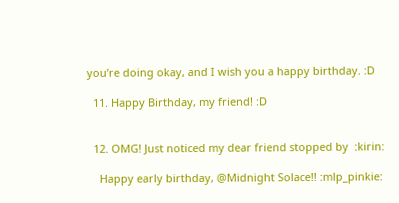you’re doing okay, and I wish you a happy birthday. :D

  11. Happy Birthday, my friend! :D


  12. OMG! Just noticed my dear friend stopped by  :kirin:

    Happy early birthday, @Midnight Solace!! :mlp_pinkie: